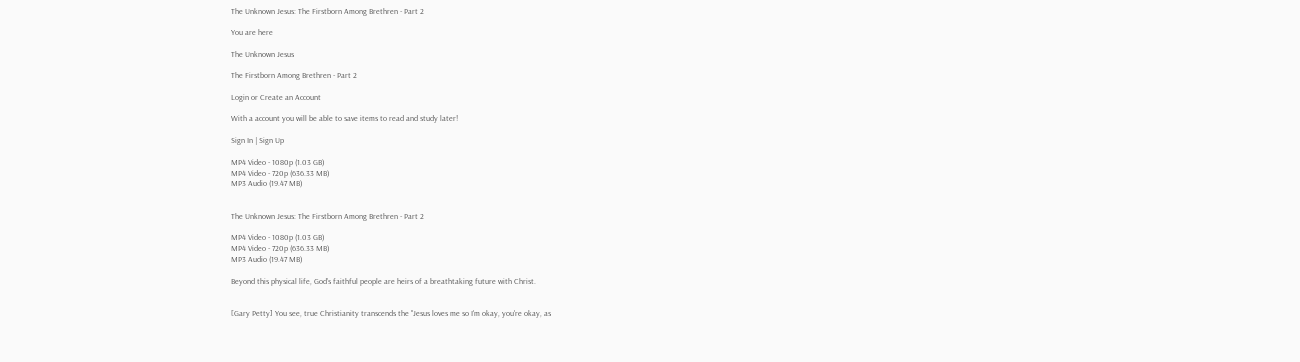The Unknown Jesus: The Firstborn Among Brethren - Part 2

You are here

The Unknown Jesus

The Firstborn Among Brethren - Part 2

Login or Create an Account

With a account you will be able to save items to read and study later!

Sign In | Sign Up

MP4 Video - 1080p (1.03 GB)
MP4 Video - 720p (636.33 MB)
MP3 Audio (19.47 MB)


The Unknown Jesus: The Firstborn Among Brethren - Part 2

MP4 Video - 1080p (1.03 GB)
MP4 Video - 720p (636.33 MB)
MP3 Audio (19.47 MB)

Beyond this physical life, God’s faithful people are heirs of a breathtaking future with Christ.


[Gary Petty] You see, true Christianity transcends the "Jesus loves me so I'm okay, you're okay, as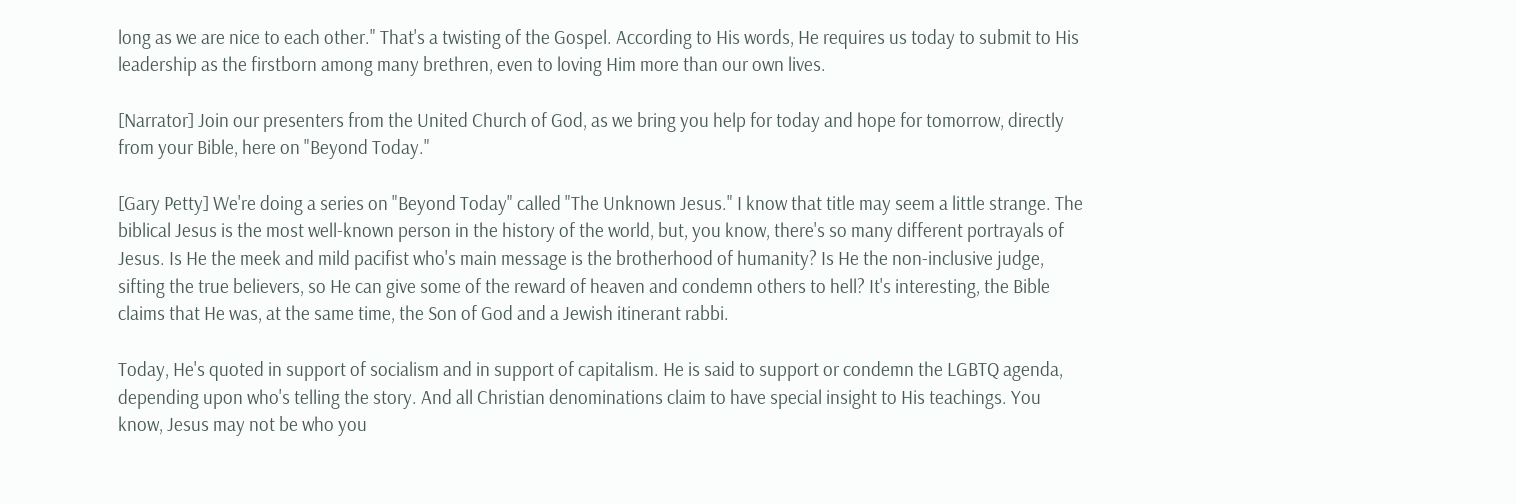long as we are nice to each other." That's a twisting of the Gospel. According to His words, He requires us today to submit to His leadership as the firstborn among many brethren, even to loving Him more than our own lives.

[Narrator] Join our presenters from the United Church of God, as we bring you help for today and hope for tomorrow, directly from your Bible, here on "Beyond Today."

[Gary Petty] We're doing a series on "Beyond Today" called "The Unknown Jesus." I know that title may seem a little strange. The biblical Jesus is the most well-known person in the history of the world, but, you know, there's so many different portrayals of Jesus. Is He the meek and mild pacifist who's main message is the brotherhood of humanity? Is He the non-inclusive judge, sifting the true believers, so He can give some of the reward of heaven and condemn others to hell? It's interesting, the Bible claims that He was, at the same time, the Son of God and a Jewish itinerant rabbi.

Today, He's quoted in support of socialism and in support of capitalism. He is said to support or condemn the LGBTQ agenda, depending upon who's telling the story. And all Christian denominations claim to have special insight to His teachings. You know, Jesus may not be who you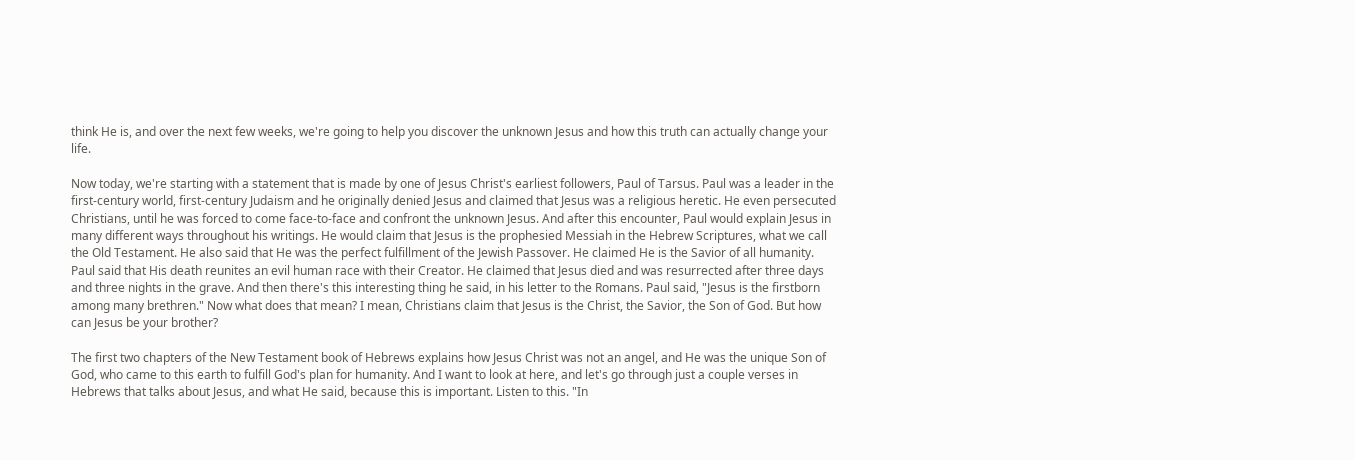think He is, and over the next few weeks, we're going to help you discover the unknown Jesus and how this truth can actually change your life.

Now today, we're starting with a statement that is made by one of Jesus Christ's earliest followers, Paul of Tarsus. Paul was a leader in the first-century world, first-century Judaism and he originally denied Jesus and claimed that Jesus was a religious heretic. He even persecuted Christians, until he was forced to come face-to-face and confront the unknown Jesus. And after this encounter, Paul would explain Jesus in many different ways throughout his writings. He would claim that Jesus is the prophesied Messiah in the Hebrew Scriptures, what we call the Old Testament. He also said that He was the perfect fulfillment of the Jewish Passover. He claimed He is the Savior of all humanity. Paul said that His death reunites an evil human race with their Creator. He claimed that Jesus died and was resurrected after three days and three nights in the grave. And then there's this interesting thing he said, in his letter to the Romans. Paul said, "Jesus is the firstborn among many brethren." Now what does that mean? I mean, Christians claim that Jesus is the Christ, the Savior, the Son of God. But how can Jesus be your brother?

The first two chapters of the New Testament book of Hebrews explains how Jesus Christ was not an angel, and He was the unique Son of God, who came to this earth to fulfill God's plan for humanity. And I want to look at here, and let's go through just a couple verses in Hebrews that talks about Jesus, and what He said, because this is important. Listen to this. "In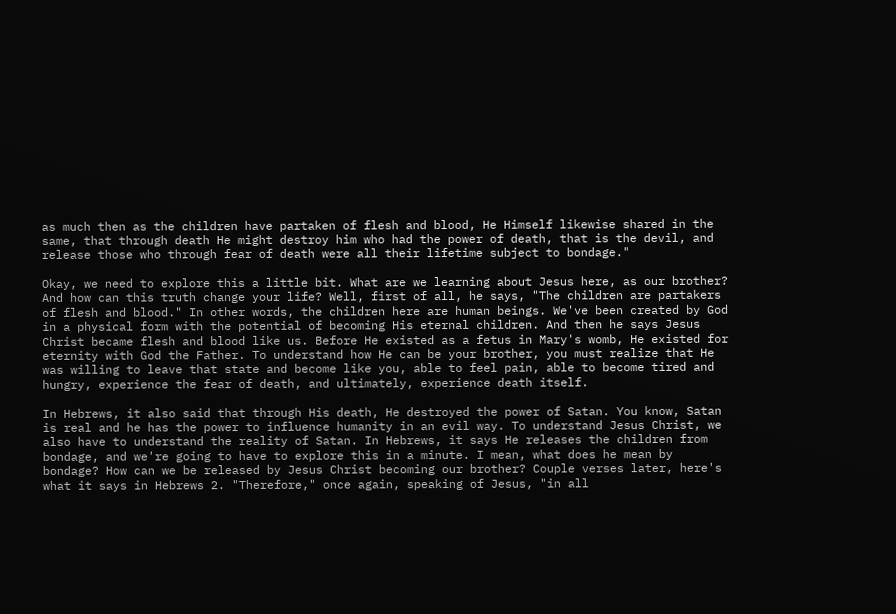as much then as the children have partaken of flesh and blood, He Himself likewise shared in the same, that through death He might destroy him who had the power of death, that is the devil, and release those who through fear of death were all their lifetime subject to bondage."

Okay, we need to explore this a little bit. What are we learning about Jesus here, as our brother? And how can this truth change your life? Well, first of all, he says, "The children are partakers of flesh and blood." In other words, the children here are human beings. We've been created by God in a physical form with the potential of becoming His eternal children. And then he says Jesus Christ became flesh and blood like us. Before He existed as a fetus in Mary's womb, He existed for eternity with God the Father. To understand how He can be your brother, you must realize that He was willing to leave that state and become like you, able to feel pain, able to become tired and hungry, experience the fear of death, and ultimately, experience death itself.

In Hebrews, it also said that through His death, He destroyed the power of Satan. You know, Satan is real and he has the power to influence humanity in an evil way. To understand Jesus Christ, we also have to understand the reality of Satan. In Hebrews, it says He releases the children from bondage, and we're going to have to explore this in a minute. I mean, what does he mean by bondage? How can we be released by Jesus Christ becoming our brother? Couple verses later, here's what it says in Hebrews 2. "Therefore," once again, speaking of Jesus, "in all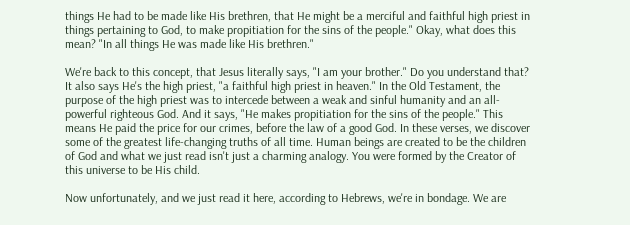things He had to be made like His brethren, that He might be a merciful and faithful high priest in things pertaining to God, to make propitiation for the sins of the people." Okay, what does this mean? "In all things He was made like His brethren."

We're back to this concept, that Jesus literally says, "I am your brother." Do you understand that? It also says He's the high priest, "a faithful high priest in heaven." In the Old Testament, the purpose of the high priest was to intercede between a weak and sinful humanity and an all-powerful righteous God. And it says, "He makes propitiation for the sins of the people." This means He paid the price for our crimes, before the law of a good God. In these verses, we discover some of the greatest life-changing truths of all time. Human beings are created to be the children of God and what we just read isn't just a charming analogy. You were formed by the Creator of this universe to be His child.

Now unfortunately, and we just read it here, according to Hebrews, we're in bondage. We are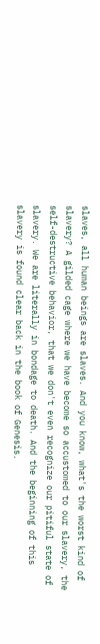slaves, all human beings are slaves. And you know, what's the worst kind of slavery? A gilded cage where we have become so accustomed to our slavery, the self-destructive behavior, that we don't even recognize our pitiful state of slavery. We are literally in bondage to death. And the beginning of this slavery is found clear back in the book of Genesis.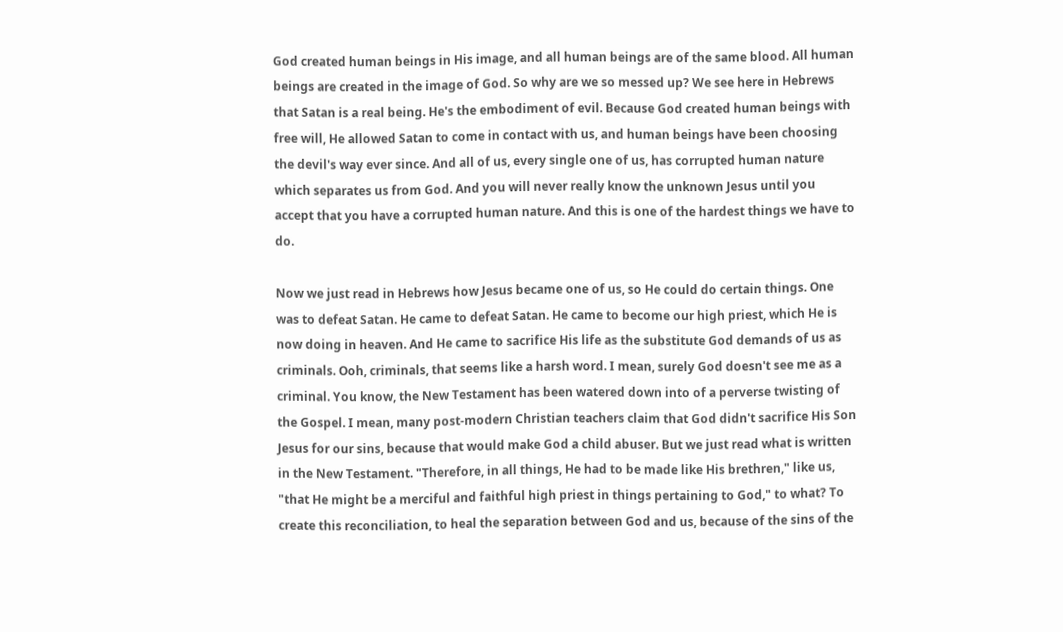God created human beings in His image, and all human beings are of the same blood. All human beings are created in the image of God. So why are we so messed up? We see here in Hebrews that Satan is a real being. He's the embodiment of evil. Because God created human beings with free will, He allowed Satan to come in contact with us, and human beings have been choosing the devil's way ever since. And all of us, every single one of us, has corrupted human nature which separates us from God. And you will never really know the unknown Jesus until you accept that you have a corrupted human nature. And this is one of the hardest things we have to do.

Now we just read in Hebrews how Jesus became one of us, so He could do certain things. One was to defeat Satan. He came to defeat Satan. He came to become our high priest, which He is now doing in heaven. And He came to sacrifice His life as the substitute God demands of us as criminals. Ooh, criminals, that seems like a harsh word. I mean, surely God doesn't see me as a criminal. You know, the New Testament has been watered down into of a perverse twisting of the Gospel. I mean, many post-modern Christian teachers claim that God didn't sacrifice His Son Jesus for our sins, because that would make God a child abuser. But we just read what is written in the New Testament. "Therefore, in all things, He had to be made like His brethren," like us, "that He might be a merciful and faithful high priest in things pertaining to God," to what? To create this reconciliation, to heal the separation between God and us, because of the sins of the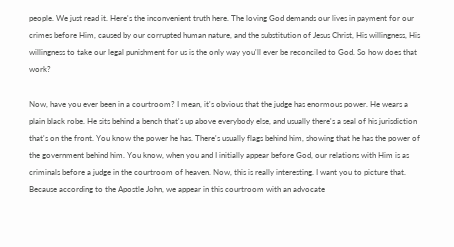people. We just read it. Here's the inconvenient truth here. The loving God demands our lives in payment for our crimes before Him, caused by our corrupted human nature, and the substitution of Jesus Christ, His willingness, His willingness to take our legal punishment for us is the only way you'll ever be reconciled to God. So how does that work?

Now, have you ever been in a courtroom? I mean, it's obvious that the judge has enormous power. He wears a plain black robe. He sits behind a bench that's up above everybody else, and usually there's a seal of his jurisdiction that's on the front. You know the power he has. There's usually flags behind him, showing that he has the power of the government behind him. You know, when you and I initially appear before God, our relations with Him is as criminals before a judge in the courtroom of heaven. Now, this is really interesting. I want you to picture that. Because according to the Apostle John, we appear in this courtroom with an advocate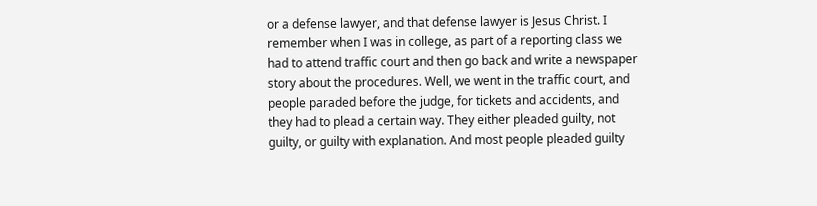or a defense lawyer, and that defense lawyer is Jesus Christ. I remember when I was in college, as part of a reporting class we had to attend traffic court and then go back and write a newspaper story about the procedures. Well, we went in the traffic court, and people paraded before the judge, for tickets and accidents, and they had to plead a certain way. They either pleaded guilty, not guilty, or guilty with explanation. And most people pleaded guilty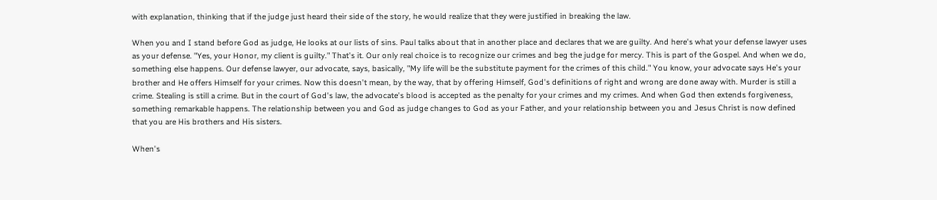with explanation, thinking that if the judge just heard their side of the story, he would realize that they were justified in breaking the law.

When you and I stand before God as judge, He looks at our lists of sins. Paul talks about that in another place and declares that we are guilty. And here's what your defense lawyer uses as your defense. "Yes, your Honor, my client is guilty." That's it. Our only real choice is to recognize our crimes and beg the judge for mercy. This is part of the Gospel. And when we do, something else happens. Our defense lawyer, our advocate, says, basically, "My life will be the substitute payment for the crimes of this child." You know, your advocate says He's your brother and He offers Himself for your crimes. Now this doesn't mean, by the way, that by offering Himself, God's definitions of right and wrong are done away with. Murder is still a crime. Stealing is still a crime. But in the court of God's law, the advocate's blood is accepted as the penalty for your crimes and my crimes. And when God then extends forgiveness, something remarkable happens. The relationship between you and God as judge changes to God as your Father, and your relationship between you and Jesus Christ is now defined that you are His brothers and His sisters.

When's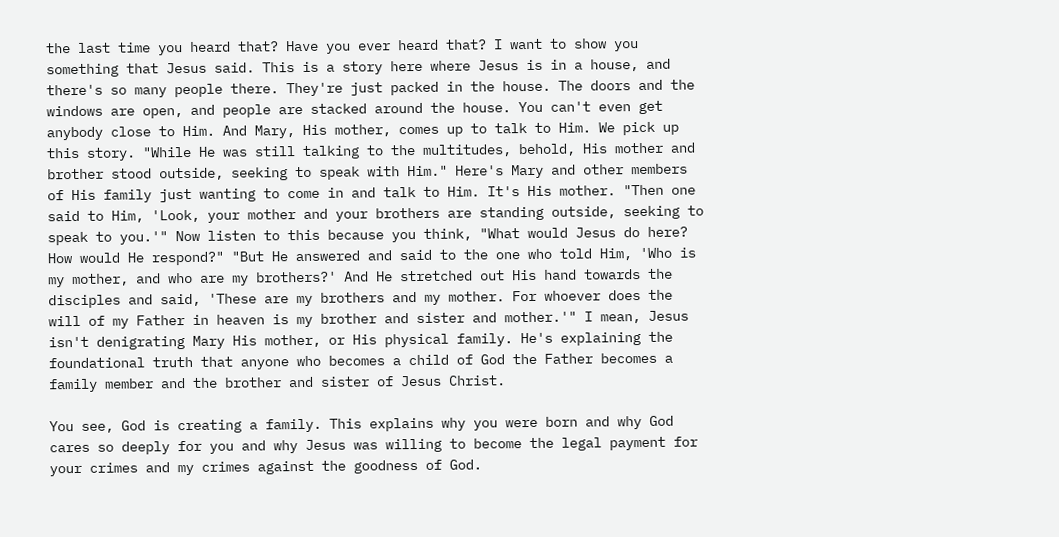the last time you heard that? Have you ever heard that? I want to show you something that Jesus said. This is a story here where Jesus is in a house, and there's so many people there. They're just packed in the house. The doors and the windows are open, and people are stacked around the house. You can't even get anybody close to Him. And Mary, His mother, comes up to talk to Him. We pick up this story. "While He was still talking to the multitudes, behold, His mother and brother stood outside, seeking to speak with Him." Here's Mary and other members of His family just wanting to come in and talk to Him. It's His mother. "Then one said to Him, 'Look, your mother and your brothers are standing outside, seeking to speak to you.'" Now listen to this because you think, "What would Jesus do here? How would He respond?" "But He answered and said to the one who told Him, 'Who is my mother, and who are my brothers?' And He stretched out His hand towards the disciples and said, 'These are my brothers and my mother. For whoever does the will of my Father in heaven is my brother and sister and mother.'" I mean, Jesus isn't denigrating Mary His mother, or His physical family. He's explaining the foundational truth that anyone who becomes a child of God the Father becomes a family member and the brother and sister of Jesus Christ.

You see, God is creating a family. This explains why you were born and why God cares so deeply for you and why Jesus was willing to become the legal payment for your crimes and my crimes against the goodness of God.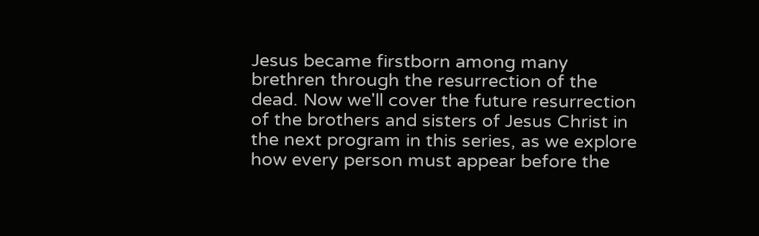Jesus became firstborn among many brethren through the resurrection of the dead. Now we'll cover the future resurrection of the brothers and sisters of Jesus Christ in the next program in this series, as we explore how every person must appear before the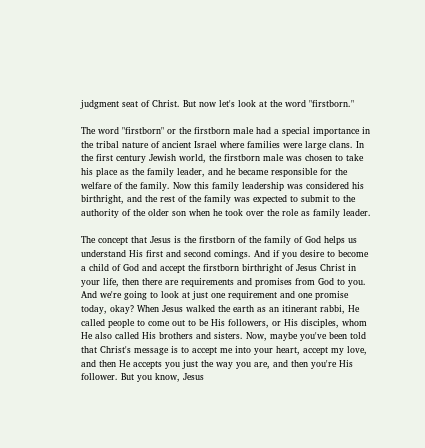judgment seat of Christ. But now let's look at the word "firstborn."

The word "firstborn" or the firstborn male had a special importance in the tribal nature of ancient Israel where families were large clans. In the first century Jewish world, the firstborn male was chosen to take his place as the family leader, and he became responsible for the welfare of the family. Now this family leadership was considered his birthright, and the rest of the family was expected to submit to the authority of the older son when he took over the role as family leader.

The concept that Jesus is the firstborn of the family of God helps us understand His first and second comings. And if you desire to become a child of God and accept the firstborn birthright of Jesus Christ in your life, then there are requirements and promises from God to you. And we're going to look at just one requirement and one promise today, okay? When Jesus walked the earth as an itinerant rabbi, He called people to come out to be His followers, or His disciples, whom He also called His brothers and sisters. Now, maybe you've been told that Christ's message is to accept me into your heart, accept my love, and then He accepts you just the way you are, and then you're His follower. But you know, Jesus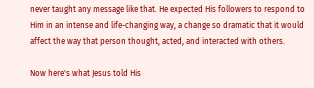never taught any message like that. He expected His followers to respond to Him in an intense and life-changing way, a change so dramatic that it would affect the way that person thought, acted, and interacted with others.

Now here's what Jesus told His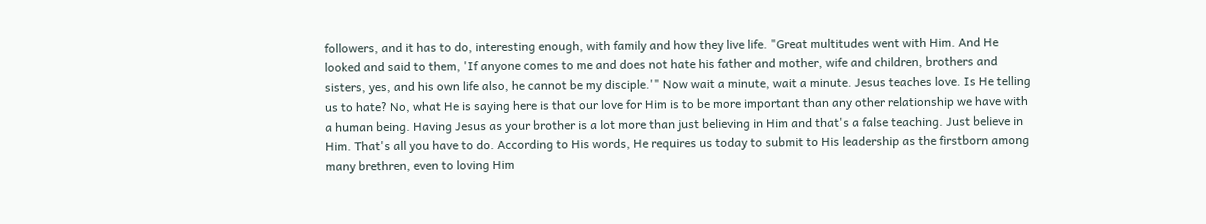followers, and it has to do, interesting enough, with family and how they live life. "Great multitudes went with Him. And He looked and said to them, 'If anyone comes to me and does not hate his father and mother, wife and children, brothers and sisters, yes, and his own life also, he cannot be my disciple.'" Now wait a minute, wait a minute. Jesus teaches love. Is He telling us to hate? No, what He is saying here is that our love for Him is to be more important than any other relationship we have with a human being. Having Jesus as your brother is a lot more than just believing in Him and that's a false teaching. Just believe in Him. That's all you have to do. According to His words, He requires us today to submit to His leadership as the firstborn among many brethren, even to loving Him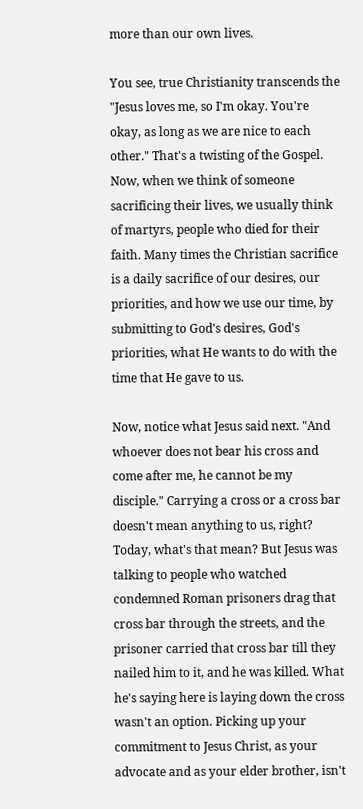more than our own lives.

You see, true Christianity transcends the "Jesus loves me, so I'm okay. You're okay, as long as we are nice to each other." That's a twisting of the Gospel. Now, when we think of someone sacrificing their lives, we usually think of martyrs, people who died for their faith. Many times the Christian sacrifice is a daily sacrifice of our desires, our priorities, and how we use our time, by submitting to God's desires, God's priorities, what He wants to do with the time that He gave to us.

Now, notice what Jesus said next. "And whoever does not bear his cross and come after me, he cannot be my disciple." Carrying a cross or a cross bar doesn't mean anything to us, right? Today, what's that mean? But Jesus was talking to people who watched condemned Roman prisoners drag that cross bar through the streets, and the prisoner carried that cross bar till they nailed him to it, and he was killed. What he's saying here is laying down the cross wasn't an option. Picking up your commitment to Jesus Christ, as your advocate and as your elder brother, isn't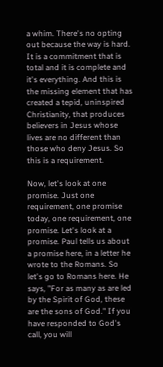a whim. There's no opting out because the way is hard. It is a commitment that is total and it is complete and it's everything. And this is the missing element that has created a tepid, uninspired Christianity, that produces believers in Jesus whose lives are no different than those who deny Jesus. So this is a requirement.

Now, let's look at one promise. Just one requirement, one promise today, one requirement, one promise. Let's look at a promise. Paul tells us about a promise here, in a letter he wrote to the Romans. So let's go to Romans here. He says, "For as many as are led by the Spirit of God, these are the sons of God." If you have responded to God's call, you will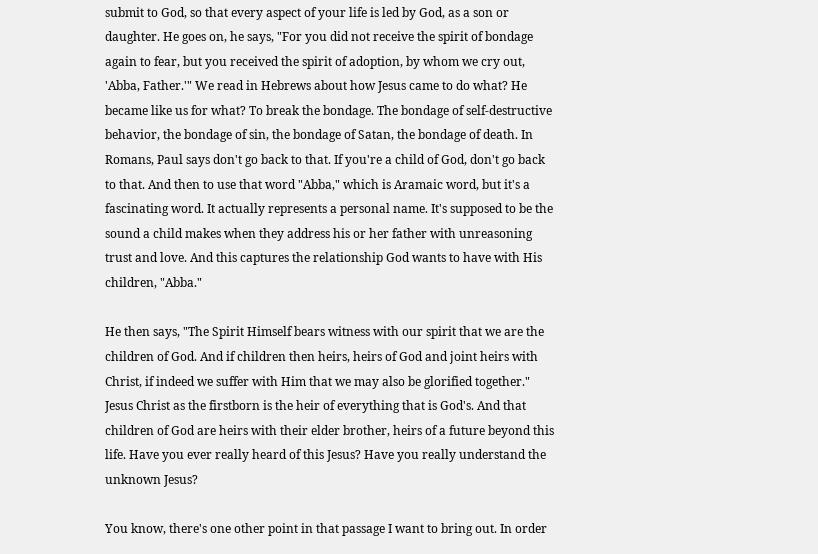submit to God, so that every aspect of your life is led by God, as a son or daughter. He goes on, he says, "For you did not receive the spirit of bondage again to fear, but you received the spirit of adoption, by whom we cry out, 'Abba, Father.'" We read in Hebrews about how Jesus came to do what? He became like us for what? To break the bondage. The bondage of self-destructive behavior, the bondage of sin, the bondage of Satan, the bondage of death. In Romans, Paul says don't go back to that. If you're a child of God, don't go back to that. And then to use that word "Abba," which is Aramaic word, but it's a fascinating word. It actually represents a personal name. It's supposed to be the sound a child makes when they address his or her father with unreasoning trust and love. And this captures the relationship God wants to have with His children, "Abba."

He then says, "The Spirit Himself bears witness with our spirit that we are the children of God. And if children then heirs, heirs of God and joint heirs with Christ, if indeed we suffer with Him that we may also be glorified together." Jesus Christ as the firstborn is the heir of everything that is God's. And that children of God are heirs with their elder brother, heirs of a future beyond this life. Have you ever really heard of this Jesus? Have you really understand the unknown Jesus?

You know, there's one other point in that passage I want to bring out. In order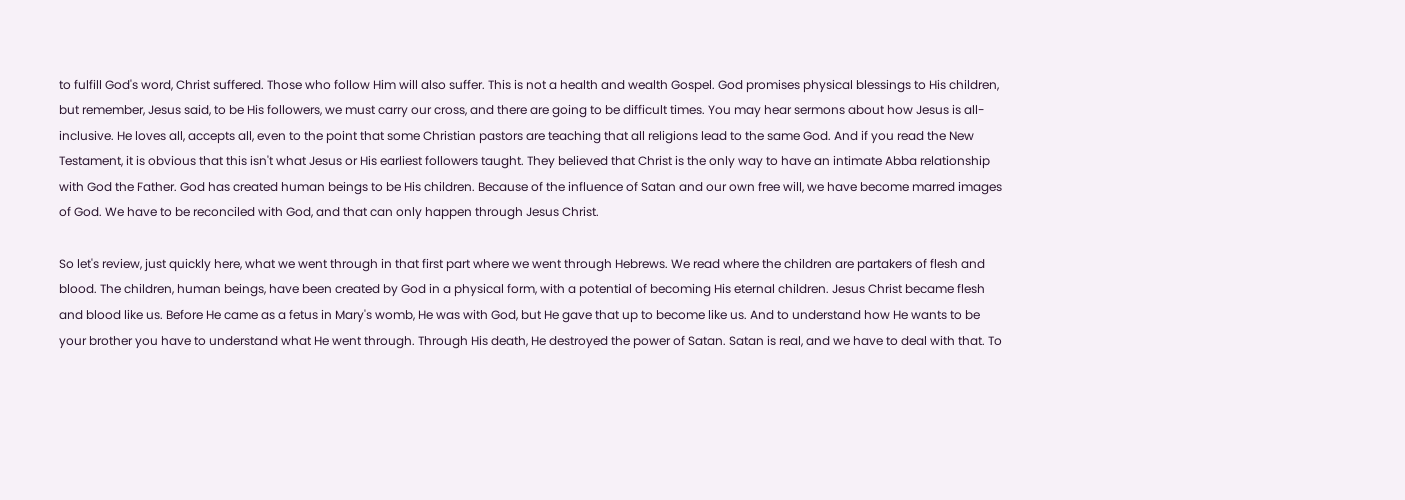to fulfill God's word, Christ suffered. Those who follow Him will also suffer. This is not a health and wealth Gospel. God promises physical blessings to His children, but remember, Jesus said, to be His followers, we must carry our cross, and there are going to be difficult times. You may hear sermons about how Jesus is all-inclusive. He loves all, accepts all, even to the point that some Christian pastors are teaching that all religions lead to the same God. And if you read the New Testament, it is obvious that this isn't what Jesus or His earliest followers taught. They believed that Christ is the only way to have an intimate Abba relationship with God the Father. God has created human beings to be His children. Because of the influence of Satan and our own free will, we have become marred images of God. We have to be reconciled with God, and that can only happen through Jesus Christ.

So let's review, just quickly here, what we went through in that first part where we went through Hebrews. We read where the children are partakers of flesh and blood. The children, human beings, have been created by God in a physical form, with a potential of becoming His eternal children. Jesus Christ became flesh and blood like us. Before He came as a fetus in Mary's womb, He was with God, but He gave that up to become like us. And to understand how He wants to be your brother you have to understand what He went through. Through His death, He destroyed the power of Satan. Satan is real, and we have to deal with that. To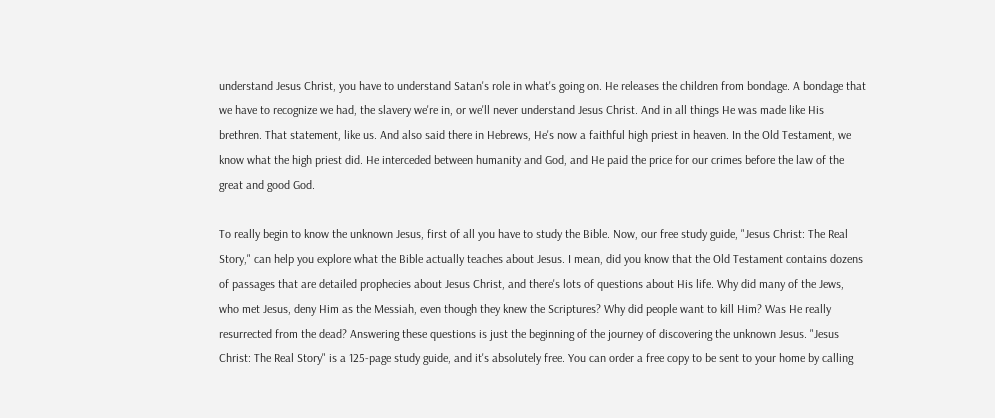understand Jesus Christ, you have to understand Satan's role in what's going on. He releases the children from bondage. A bondage that we have to recognize we had, the slavery we're in, or we'll never understand Jesus Christ. And in all things He was made like His brethren. That statement, like us. And also said there in Hebrews, He's now a faithful high priest in heaven. In the Old Testament, we know what the high priest did. He interceded between humanity and God, and He paid the price for our crimes before the law of the great and good God.

To really begin to know the unknown Jesus, first of all you have to study the Bible. Now, our free study guide, "Jesus Christ: The Real Story," can help you explore what the Bible actually teaches about Jesus. I mean, did you know that the Old Testament contains dozens of passages that are detailed prophecies about Jesus Christ, and there's lots of questions about His life. Why did many of the Jews, who met Jesus, deny Him as the Messiah, even though they knew the Scriptures? Why did people want to kill Him? Was He really resurrected from the dead? Answering these questions is just the beginning of the journey of discovering the unknown Jesus. "Jesus Christ: The Real Story" is a 125-page study guide, and it's absolutely free. You can order a free copy to be sent to your home by calling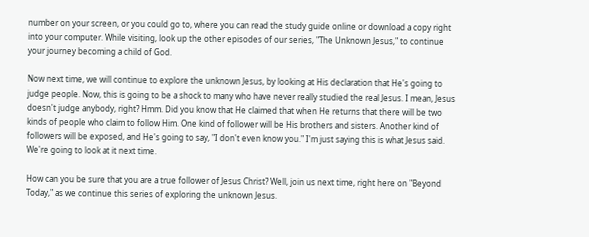number on your screen, or you could go to, where you can read the study guide online or download a copy right into your computer. While visiting, look up the other episodes of our series, "The Unknown Jesus," to continue your journey becoming a child of God.

Now next time, we will continue to explore the unknown Jesus, by looking at His declaration that He's going to judge people. Now, this is going to be a shock to many who have never really studied the real Jesus. I mean, Jesus doesn't judge anybody, right? Hmm. Did you know that He claimed that when He returns that there will be two kinds of people who claim to follow Him. One kind of follower will be His brothers and sisters. Another kind of followers will be exposed, and He's going to say, "I don't even know you." I'm just saying this is what Jesus said. We're going to look at it next time.

How can you be sure that you are a true follower of Jesus Christ? Well, join us next time, right here on "Beyond Today," as we continue this series of exploring the unknown Jesus.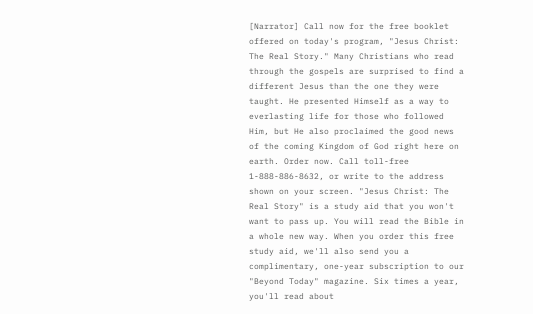[Narrator] Call now for the free booklet offered on today's program, "Jesus Christ: The Real Story." Many Christians who read through the gospels are surprised to find a different Jesus than the one they were taught. He presented Himself as a way to everlasting life for those who followed Him, but He also proclaimed the good news of the coming Kingdom of God right here on earth. Order now. Call toll-free 1-888-886-8632, or write to the address shown on your screen. "Jesus Christ: The Real Story" is a study aid that you won't want to pass up. You will read the Bible in a whole new way. When you order this free study aid, we'll also send you a complimentary, one-year subscription to our "Beyond Today" magazine. Six times a year, you'll read about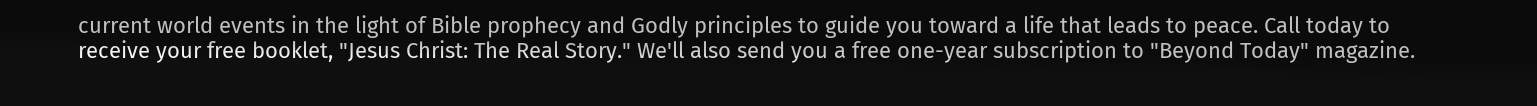current world events in the light of Bible prophecy and Godly principles to guide you toward a life that leads to peace. Call today to receive your free booklet, "Jesus Christ: The Real Story." We'll also send you a free one-year subscription to "Beyond Today" magazine.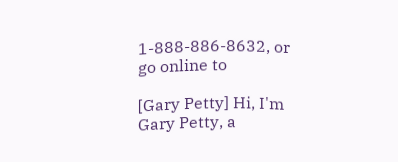1-888-886-8632, or go online to

[Gary Petty] Hi, I'm Gary Petty, a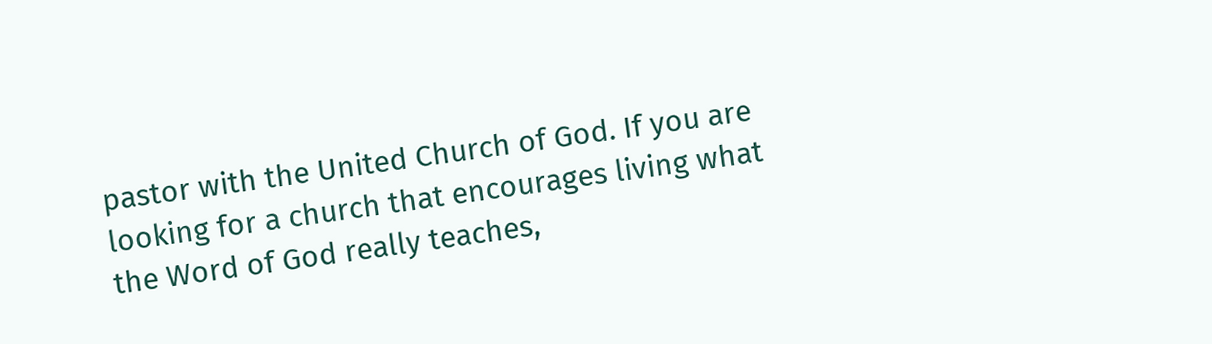pastor with the United Church of God. If you are looking for a church that encourages living what the Word of God really teaches,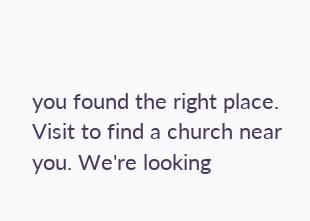you found the right place. Visit to find a church near you. We're looking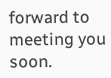forward to meeting you soon.